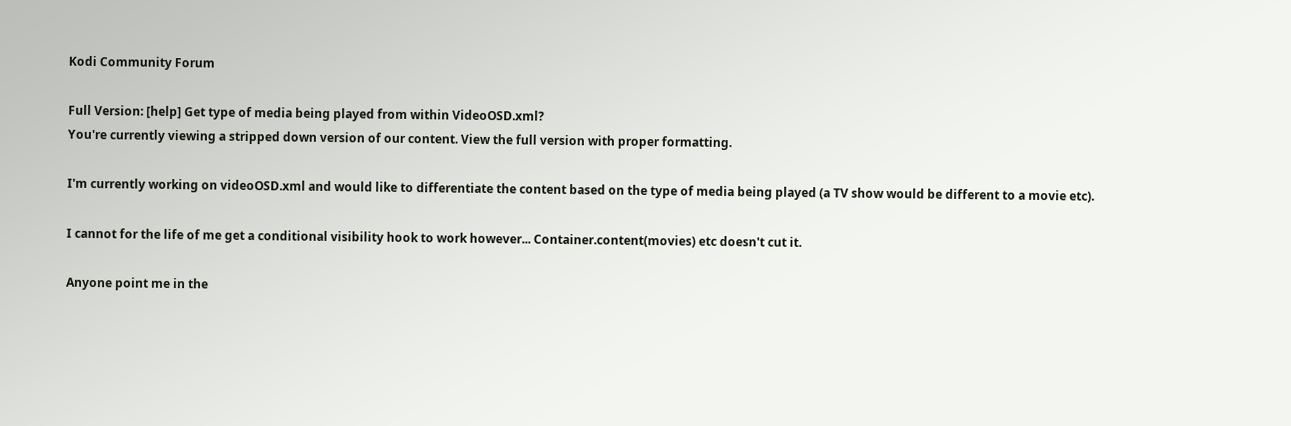Kodi Community Forum

Full Version: [help] Get type of media being played from within VideoOSD.xml?
You're currently viewing a stripped down version of our content. View the full version with proper formatting.

I'm currently working on videoOSD.xml and would like to differentiate the content based on the type of media being played (a TV show would be different to a movie etc).

I cannot for the life of me get a conditional visibility hook to work however... Container.content(movies) etc doesn't cut it.

Anyone point me in the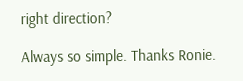right direction?

Always so simple. Thanks Ronie.